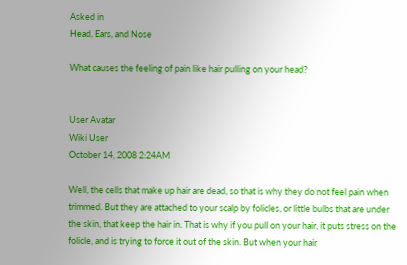Asked in
Head, Ears, and Nose

What causes the feeling of pain like hair pulling on your head?


User Avatar
Wiki User
October 14, 2008 2:24AM

Well, the cells that make up hair are dead, so that is why they do not feel pain when trimmed. But they are attached to your scalp by folicles, or little bulbs that are under the skin, that keep the hair in. That is why if you pull on your hair, it puts stress on the folicle, and is trying to force it out of the skin. But when your hair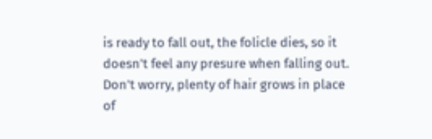is ready to fall out, the folicle dies, so it doesn't feel any presure when falling out. Don't worry, plenty of hair grows in place of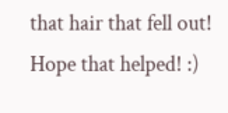that hair that fell out! Hope that helped! :)